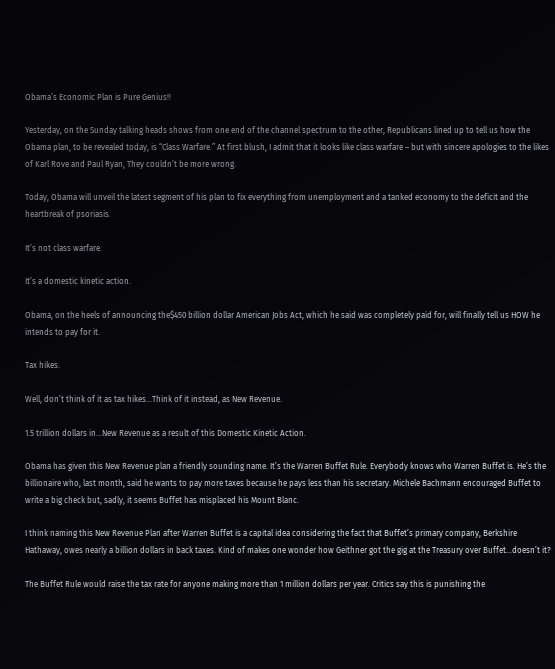Obama’s Economic Plan is Pure Genius!!

Yesterday, on the Sunday talking heads shows from one end of the channel spectrum to the other, Republicans lined up to tell us how the Obama plan, to be revealed today, is “Class Warfare.” At first blush, I admit that it looks like class warfare – but with sincere apologies to the likes of Karl Rove and Paul Ryan, They couldn’t be more wrong.

Today, Obama will unveil the latest segment of his plan to fix everything from unemployment and a tanked economy to the deficit and the heartbreak of psoriasis.

It’s not class warfare.

It’s a domestic kinetic action.

Obama, on the heels of announcing the$450 billion dollar American Jobs Act, which he said was completely paid for, will finally tell us HOW he intends to pay for it.

Tax hikes.

Well, don’t think of it as tax hikes…Think of it instead, as New Revenue.

1.5 trillion dollars in…New Revenue as a result of this Domestic Kinetic Action.

Obama has given this New Revenue plan a friendly sounding name. It’s the Warren Buffet Rule. Everybody knows who Warren Buffet is. He’s the billionaire who, last month, said he wants to pay more taxes because he pays less than his secretary. Michele Bachmann encouraged Buffet to write a big check but, sadly, it seems Buffet has misplaced his Mount Blanc.

I think naming this New Revenue Plan after Warren Buffet is a capital idea considering the fact that Buffet’s primary company, Berkshire Hathaway, owes nearly a billion dollars in back taxes. Kind of makes one wonder how Geithner got the gig at the Treasury over Buffet…doesn’t it?

The Buffet Rule would raise the tax rate for anyone making more than 1 million dollars per year. Critics say this is punishing the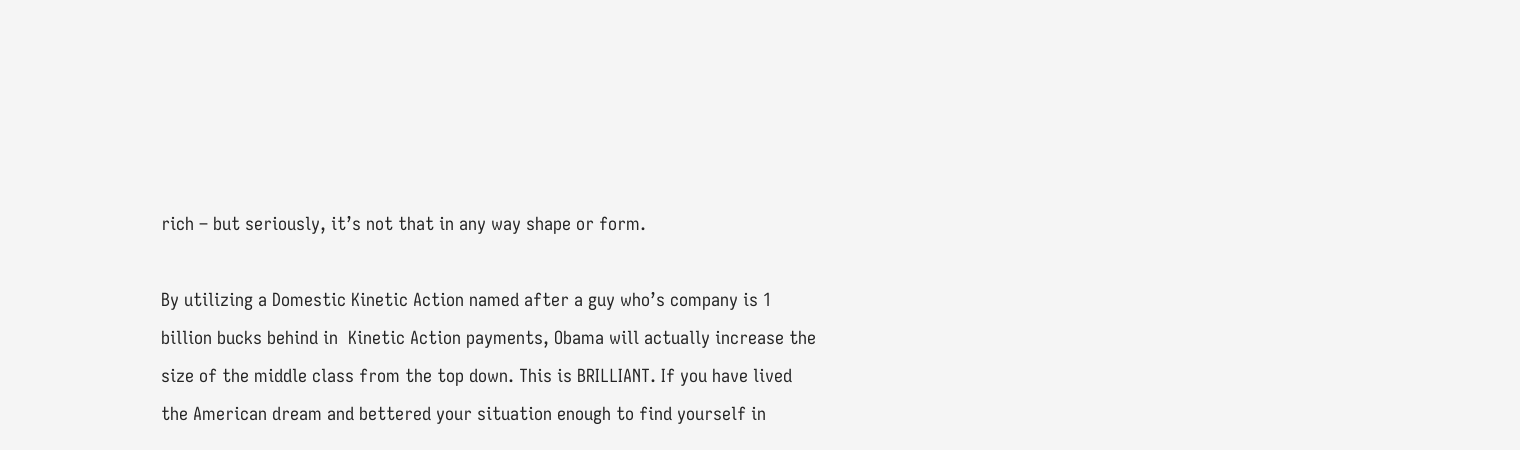rich – but seriously, it’s not that in any way shape or form.

By utilizing a Domestic Kinetic Action named after a guy who’s company is 1 billion bucks behind in  Kinetic Action payments, Obama will actually increase the size of the middle class from the top down. This is BRILLIANT. If you have lived the American dream and bettered your situation enough to find yourself in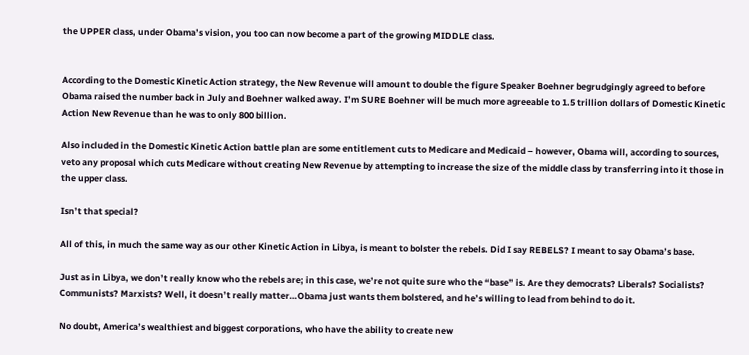the UPPER class, under Obama’s vision, you too can now become a part of the growing MIDDLE class.


According to the Domestic Kinetic Action strategy, the New Revenue will amount to double the figure Speaker Boehner begrudgingly agreed to before Obama raised the number back in July and Boehner walked away. I’m SURE Boehner will be much more agreeable to 1.5 trillion dollars of Domestic Kinetic Action New Revenue than he was to only 800 billion.

Also included in the Domestic Kinetic Action battle plan are some entitlement cuts to Medicare and Medicaid – however, Obama will, according to sources, veto any proposal which cuts Medicare without creating New Revenue by attempting to increase the size of the middle class by transferring into it those in the upper class.

Isn’t that special?

All of this, in much the same way as our other Kinetic Action in Libya, is meant to bolster the rebels. Did I say REBELS? I meant to say Obama’s base.

Just as in Libya, we don’t really know who the rebels are; in this case, we’re not quite sure who the “base” is. Are they democrats? Liberals? Socialists? Communists? Marxists? Well, it doesn’t really matter…Obama just wants them bolstered, and he’s willing to lead from behind to do it.

No doubt, America’s wealthiest and biggest corporations, who have the ability to create new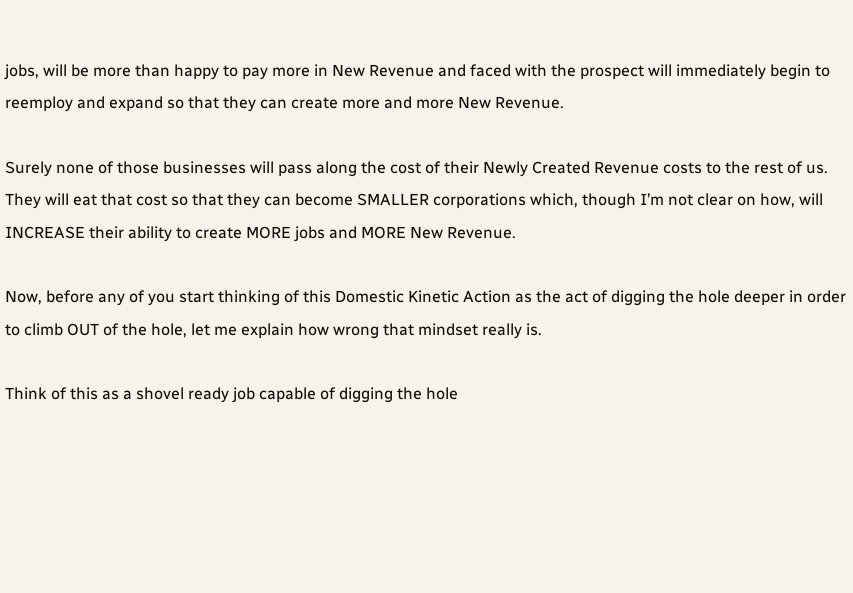jobs, will be more than happy to pay more in New Revenue and faced with the prospect will immediately begin to reemploy and expand so that they can create more and more New Revenue.

Surely none of those businesses will pass along the cost of their Newly Created Revenue costs to the rest of us. They will eat that cost so that they can become SMALLER corporations which, though I’m not clear on how, will INCREASE their ability to create MORE jobs and MORE New Revenue.

Now, before any of you start thinking of this Domestic Kinetic Action as the act of digging the hole deeper in order to climb OUT of the hole, let me explain how wrong that mindset really is.

Think of this as a shovel ready job capable of digging the hole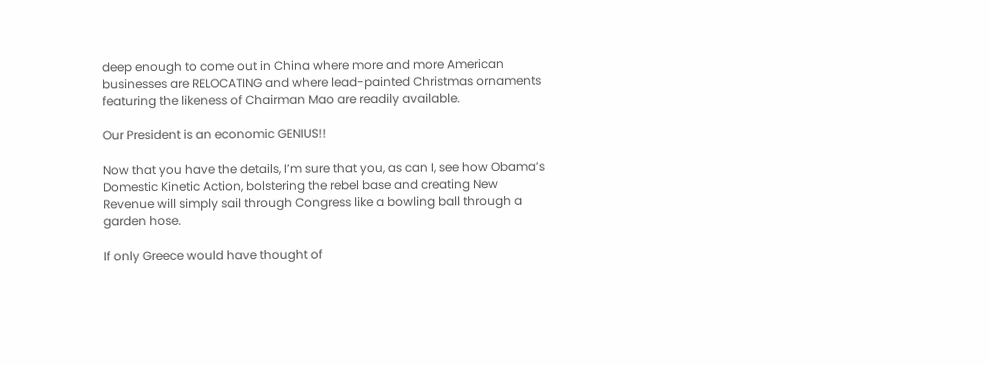deep enough to come out in China where more and more American businesses are RELOCATING and where lead-painted Christmas ornaments featuring the likeness of Chairman Mao are readily available.

Our President is an economic GENIUS!!

Now that you have the details, I’m sure that you, as can I, see how Obama’s Domestic Kinetic Action, bolstering the rebel base and creating New Revenue will simply sail through Congress like a bowling ball through a garden hose.

If only Greece would have thought of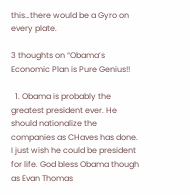this…there would be a Gyro on every plate.

3 thoughts on “Obama’s Economic Plan is Pure Genius!!

  1. Obama is probably the greatest president ever. He should nationalize the companies as CHaves has done. I just wish he could be president for life. God bless Obama though as Evan Thomas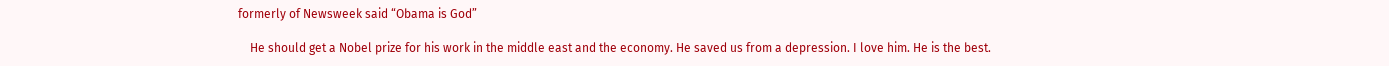formerly of Newsweek said “Obama is God”

    He should get a Nobel prize for his work in the middle east and the economy. He saved us from a depression. I love him. He is the best.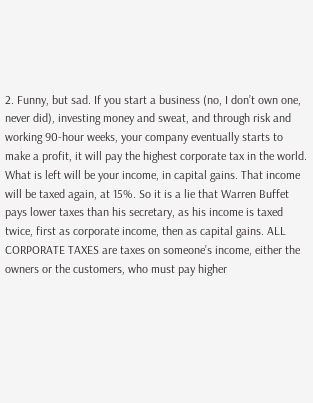2. Funny, but sad. If you start a business (no, I don’t own one, never did), investing money and sweat, and through risk and working 90-hour weeks, your company eventually starts to make a profit, it will pay the highest corporate tax in the world. What is left will be your income, in capital gains. That income will be taxed again, at 15%. So it is a lie that Warren Buffet pays lower taxes than his secretary, as his income is taxed twice, first as corporate income, then as capital gains. ALL CORPORATE TAXES are taxes on someone’s income, either the owners or the customers, who must pay higher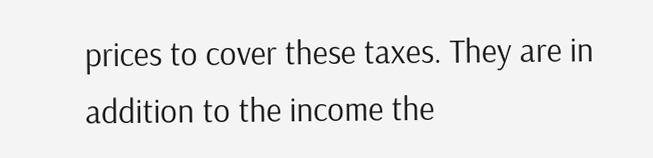prices to cover these taxes. They are in addition to the income the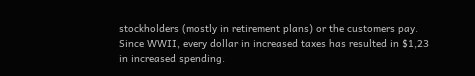stockholders (mostly in retirement plans) or the customers pay. Since WWII, every dollar in increased taxes has resulted in $1,23 in increased spending.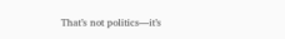That’s not politics—it’s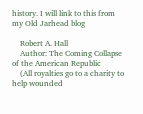history. I will link to this from my Old Jarhead blog

    Robert A. Hall
    Author: The Coming Collapse of the American Republic
    (All royalties go to a charity to help wounded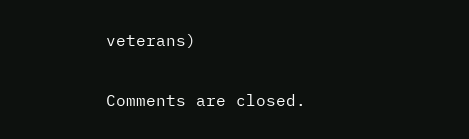veterans)

Comments are closed.